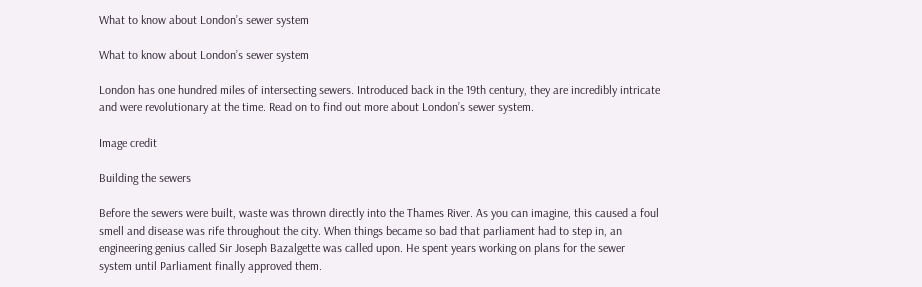What to know about London’s sewer system

What to know about London’s sewer system

London has one hundred miles of intersecting sewers. Introduced back in the 19th century, they are incredibly intricate and were revolutionary at the time. Read on to find out more about London’s sewer system.

Image credit

Building the sewers

Before the sewers were built, waste was thrown directly into the Thames River. As you can imagine, this caused a foul smell and disease was rife throughout the city. When things became so bad that parliament had to step in, an engineering genius called Sir Joseph Bazalgette was called upon. He spent years working on plans for the sewer system until Parliament finally approved them.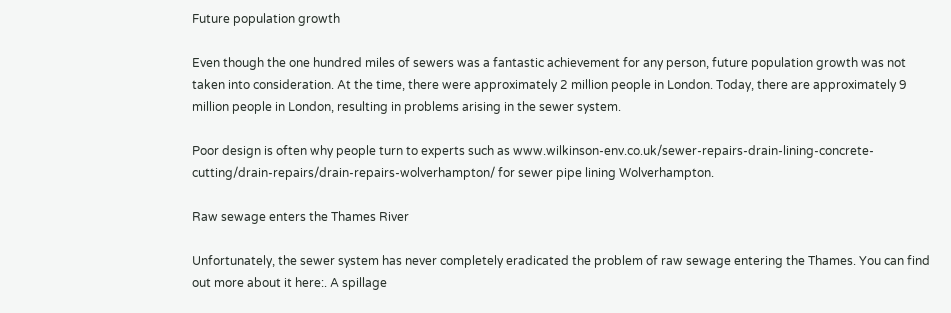Future population growth

Even though the one hundred miles of sewers was a fantastic achievement for any person, future population growth was not taken into consideration. At the time, there were approximately 2 million people in London. Today, there are approximately 9 million people in London, resulting in problems arising in the sewer system.

Poor design is often why people turn to experts such as www.wilkinson-env.co.uk/sewer-repairs-drain-lining-concrete-cutting/drain-repairs/drain-repairs-wolverhampton/ for sewer pipe lining Wolverhampton.

Raw sewage enters the Thames River

Unfortunately, the sewer system has never completely eradicated the problem of raw sewage entering the Thames. You can find out more about it here:. A spillage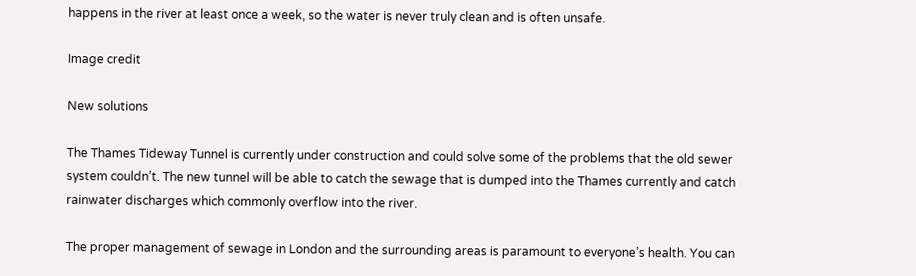happens in the river at least once a week, so the water is never truly clean and is often unsafe.

Image credit

New solutions

The Thames Tideway Tunnel is currently under construction and could solve some of the problems that the old sewer system couldn’t. The new tunnel will be able to catch the sewage that is dumped into the Thames currently and catch rainwater discharges which commonly overflow into the river.

The proper management of sewage in London and the surrounding areas is paramount to everyone’s health. You can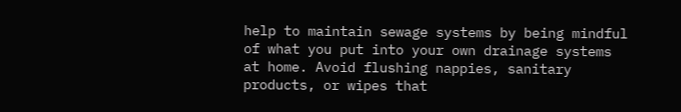help to maintain sewage systems by being mindful of what you put into your own drainage systems at home. Avoid flushing nappies, sanitary products, or wipes that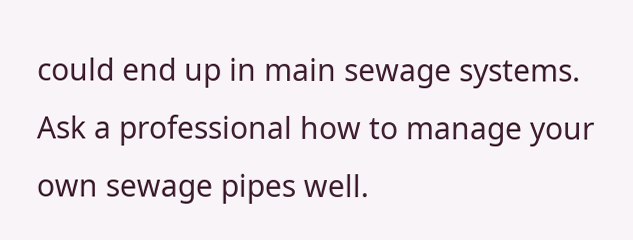could end up in main sewage systems. Ask a professional how to manage your own sewage pipes well.